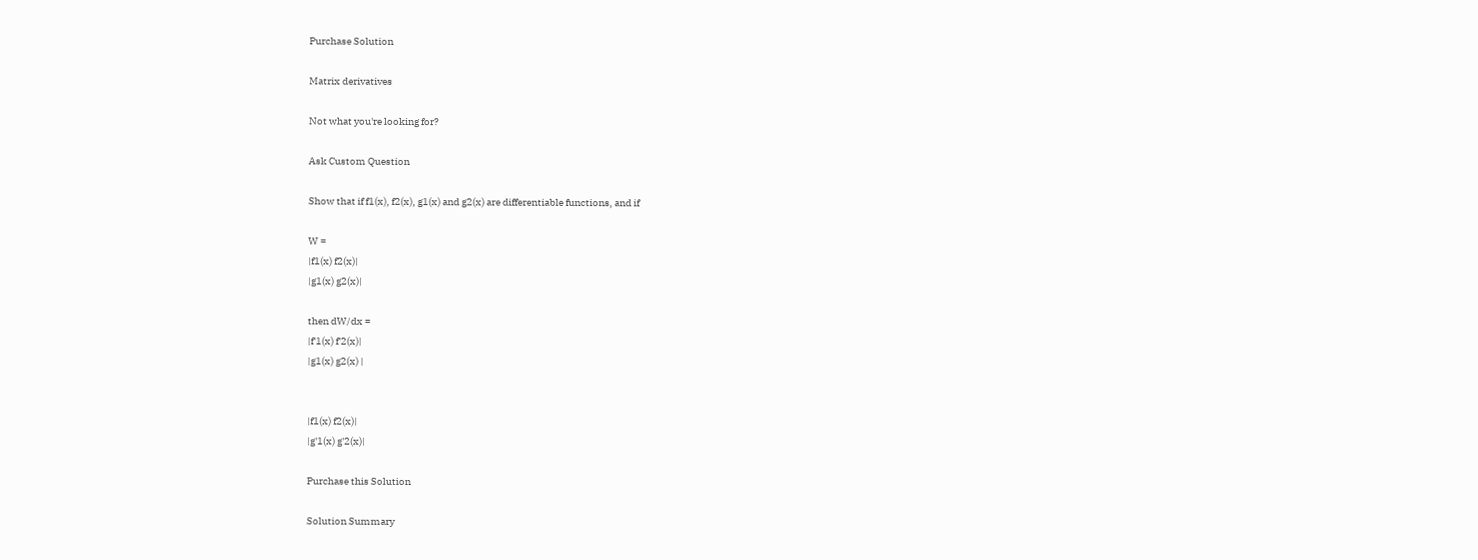Purchase Solution

Matrix derivatives

Not what you're looking for?

Ask Custom Question

Show that if f1(x), f2(x), g1(x) and g2(x) are differentiable functions, and if

W =
|f1(x) f2(x)|
|g1(x) g2(x)|

then dW/dx =
|f'1(x) f'2(x)|
|g1(x) g2(x) |


|f1(x) f2(x)|
|g'1(x) g'2(x)|

Purchase this Solution

Solution Summary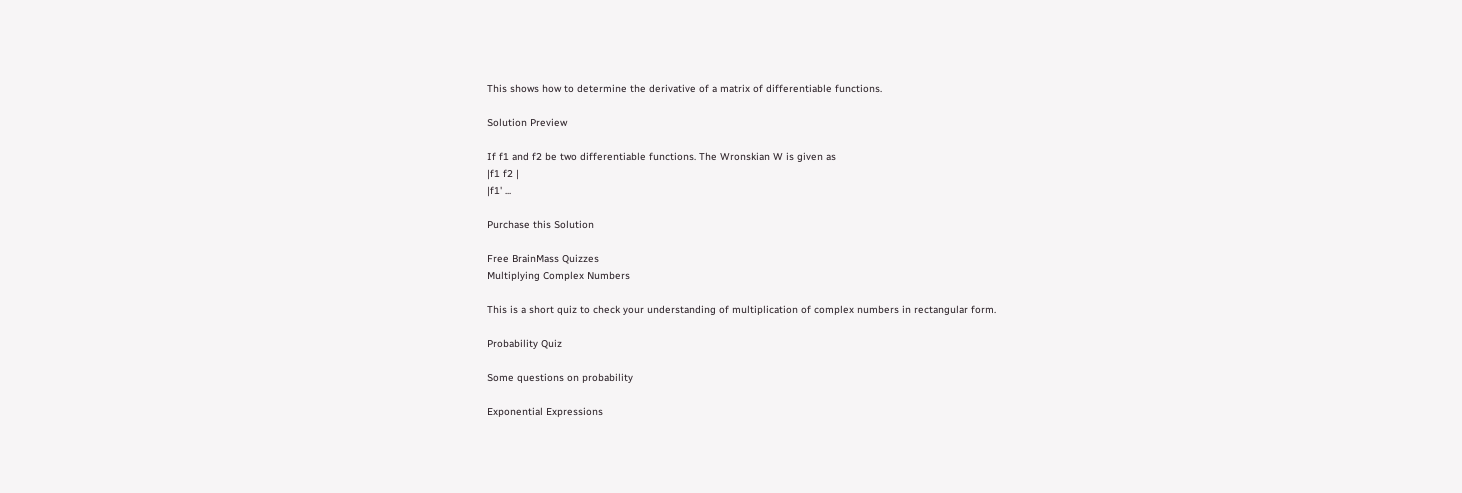This shows how to determine the derivative of a matrix of differentiable functions.

Solution Preview

If f1 and f2 be two differentiable functions. The Wronskian W is given as
|f1 f2 |
|f1' ...

Purchase this Solution

Free BrainMass Quizzes
Multiplying Complex Numbers

This is a short quiz to check your understanding of multiplication of complex numbers in rectangular form.

Probability Quiz

Some questions on probability

Exponential Expressions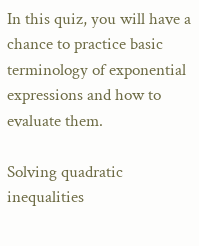In this quiz, you will have a chance to practice basic terminology of exponential expressions and how to evaluate them.

Solving quadratic inequalities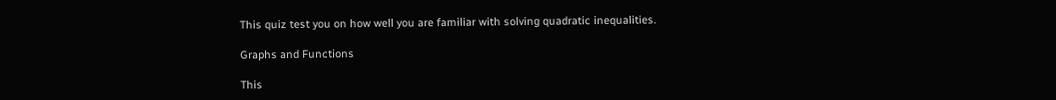This quiz test you on how well you are familiar with solving quadratic inequalities.

Graphs and Functions

This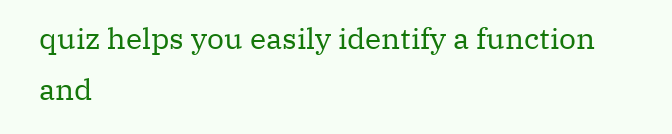quiz helps you easily identify a function and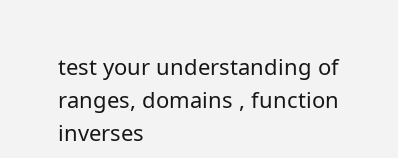test your understanding of ranges, domains , function inverses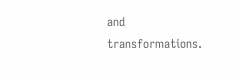and transformations.